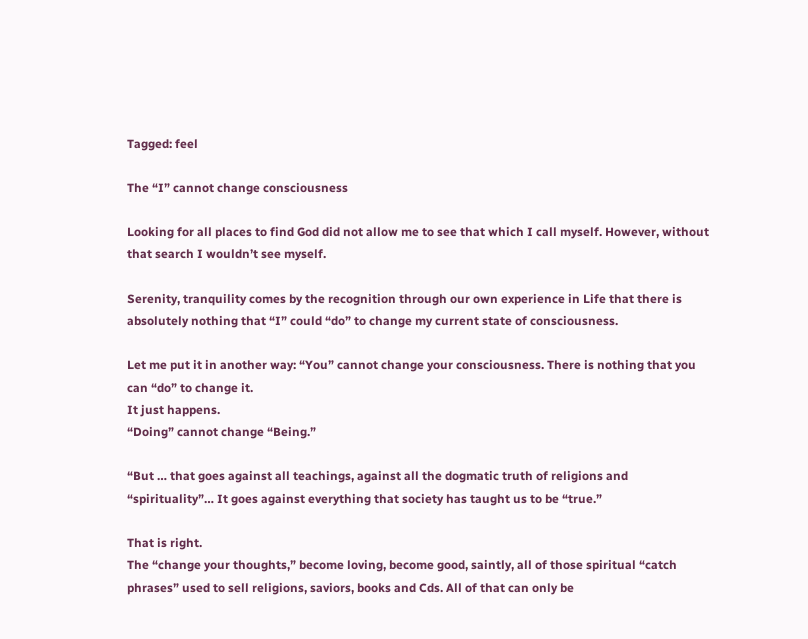Tagged: feel

The “I” cannot change consciousness

Looking for all places to find God did not allow me to see that which I call myself. However, without that search I wouldn’t see myself.

Serenity, tranquility comes by the recognition through our own experience in Life that there is absolutely nothing that “I” could “do” to change my current state of consciousness.

Let me put it in another way: “You” cannot change your consciousness. There is nothing that you can “do” to change it.
It just happens.
“Doing” cannot change “Being.”

“But … that goes against all teachings, against all the dogmatic truth of religions and “spirituality”… It goes against everything that society has taught us to be “true.”

That is right.
The “change your thoughts,” become loving, become good, saintly, all of those spiritual “catch phrases” used to sell religions, saviors, books and Cds. All of that can only be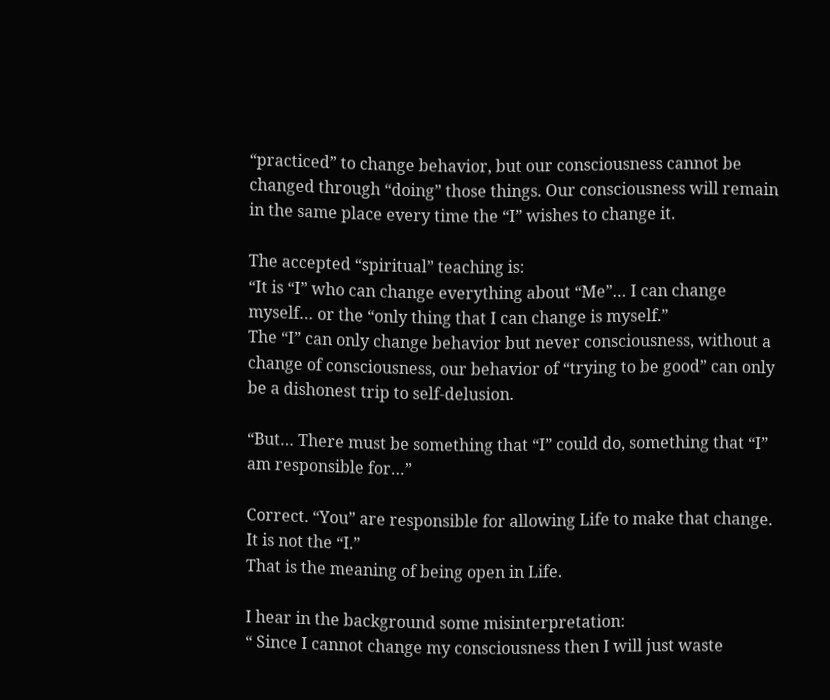“practiced” to change behavior, but our consciousness cannot be changed through “doing” those things. Our consciousness will remain in the same place every time the “I” wishes to change it.

The accepted “spiritual” teaching is:
“It is “I” who can change everything about “Me”… I can change myself… or the “only thing that I can change is myself.”
The “I” can only change behavior but never consciousness, without a change of consciousness, our behavior of “trying to be good” can only be a dishonest trip to self-delusion.

“But… There must be something that “I” could do, something that “I” am responsible for…”

Correct. “You” are responsible for allowing Life to make that change. It is not the “I.”
That is the meaning of being open in Life.

I hear in the background some misinterpretation:
“ Since I cannot change my consciousness then I will just waste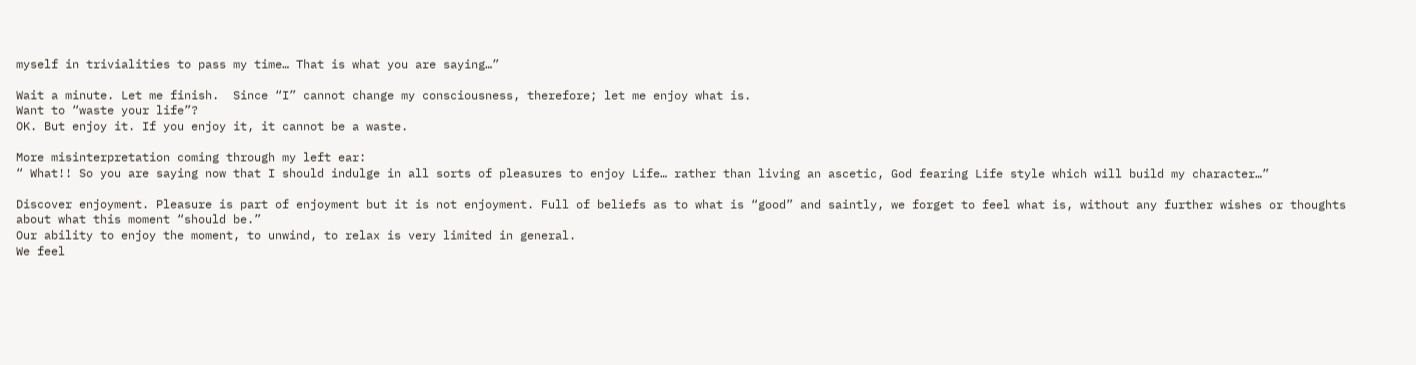myself in trivialities to pass my time… That is what you are saying…”

Wait a minute. Let me finish.  Since “I” cannot change my consciousness, therefore; let me enjoy what is.
Want to “waste your life”?
OK. But enjoy it. If you enjoy it, it cannot be a waste.

More misinterpretation coming through my left ear:
“ What!! So you are saying now that I should indulge in all sorts of pleasures to enjoy Life… rather than living an ascetic, God fearing Life style which will build my character…”

Discover enjoyment. Pleasure is part of enjoyment but it is not enjoyment. Full of beliefs as to what is “good” and saintly, we forget to feel what is, without any further wishes or thoughts about what this moment “should be.”
Our ability to enjoy the moment, to unwind, to relax is very limited in general.
We feel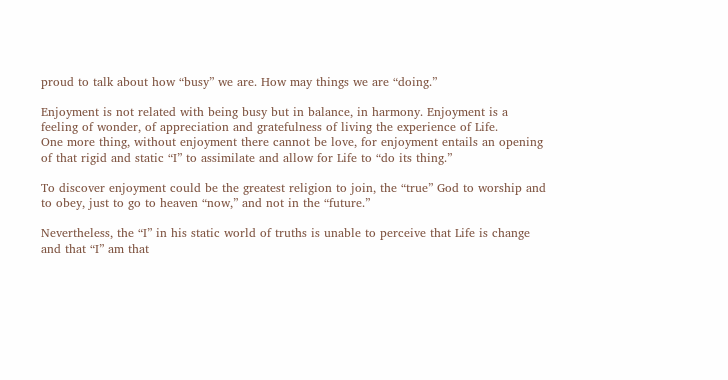proud to talk about how “busy” we are. How may things we are “doing.”

Enjoyment is not related with being busy but in balance, in harmony. Enjoyment is a feeling of wonder, of appreciation and gratefulness of living the experience of Life.
One more thing, without enjoyment there cannot be love, for enjoyment entails an opening of that rigid and static “I” to assimilate and allow for Life to “do its thing.”

To discover enjoyment could be the greatest religion to join, the “true” God to worship and to obey, just to go to heaven “now,” and not in the “future.”

Nevertheless, the “I” in his static world of truths is unable to perceive that Life is change and that “I” am that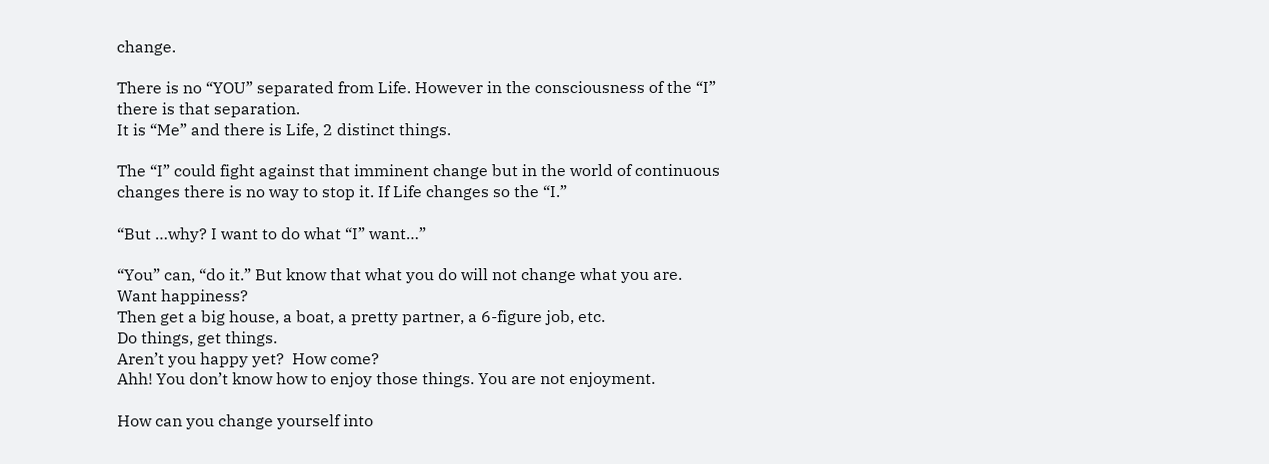change.

There is no “YOU” separated from Life. However in the consciousness of the “I” there is that separation.
It is “Me” and there is Life, 2 distinct things.

The “I” could fight against that imminent change but in the world of continuous changes there is no way to stop it. If Life changes so the “I.”

“But …why? I want to do what “I” want…”

“You” can, “do it.” But know that what you do will not change what you are.
Want happiness?
Then get a big house, a boat, a pretty partner, a 6-figure job, etc.
Do things, get things.
Aren’t you happy yet?  How come?
Ahh! You don’t know how to enjoy those things. You are not enjoyment.

How can you change yourself into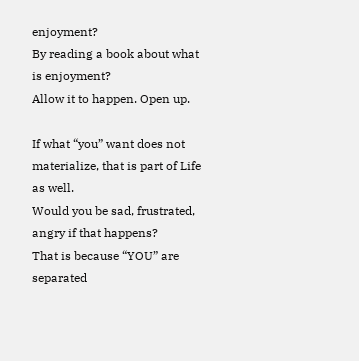enjoyment?
By reading a book about what is enjoyment?
Allow it to happen. Open up.

If what “you” want does not materialize, that is part of Life as well.
Would you be sad, frustrated, angry if that happens?
That is because “YOU” are separated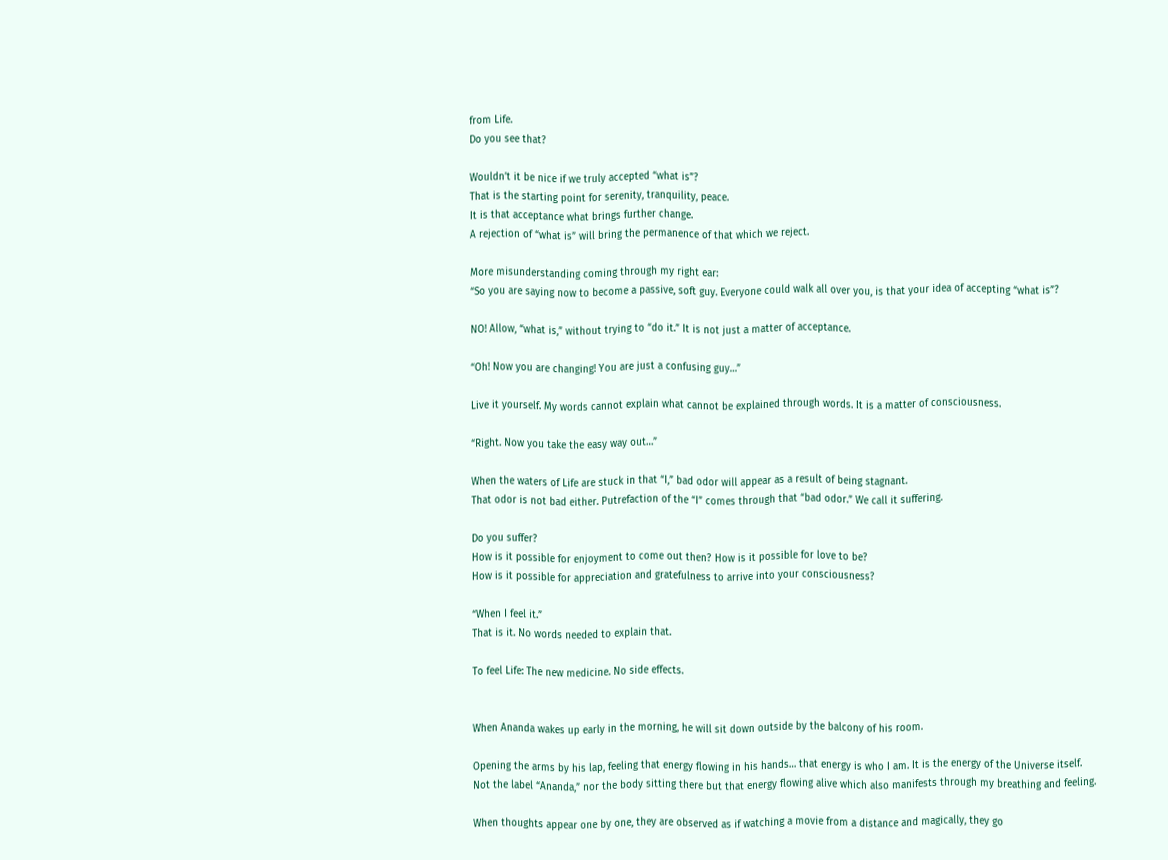from Life.
Do you see that?

Wouldn’t it be nice if we truly accepted “what is”?
That is the starting point for serenity, tranquility, peace.
It is that acceptance what brings further change.
A rejection of “what is” will bring the permanence of that which we reject.

More misunderstanding coming through my right ear:
“So you are saying now to become a passive, soft guy. Everyone could walk all over you, is that your idea of accepting “what is”?

NO! Allow, “what is,” without trying to “do it.” It is not just a matter of acceptance.

“Oh! Now you are changing! You are just a confusing guy…”

Live it yourself. My words cannot explain what cannot be explained through words. It is a matter of consciousness.

“Right. Now you take the easy way out…”

When the waters of Life are stuck in that “I,” bad odor will appear as a result of being stagnant.
That odor is not bad either. Putrefaction of the “I” comes through that “bad odor.” We call it suffering.

Do you suffer?
How is it possible for enjoyment to come out then? How is it possible for love to be?
How is it possible for appreciation and gratefulness to arrive into your consciousness?

“When I feel it.”
That is it. No words needed to explain that.

To feel Life: The new medicine. No side effects.


When Ananda wakes up early in the morning, he will sit down outside by the balcony of his room.

Opening the arms by his lap, feeling that energy flowing in his hands… that energy is who I am. It is the energy of the Universe itself.
Not the label “Ananda,” nor the body sitting there but that energy flowing alive which also manifests through my breathing and feeling.

When thoughts appear one by one, they are observed as if watching a movie from a distance and magically, they go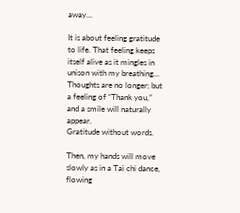away…

It is about feeling gratitude to life. That feeling keeps itself alive as it mingles in unison with my breathing… Thoughts are no longer; but a feeling of “Thank you,” and a smile will naturally appear.
Gratitude without words.

Then, my hands will move slowly as in a Tai chi dance, flowing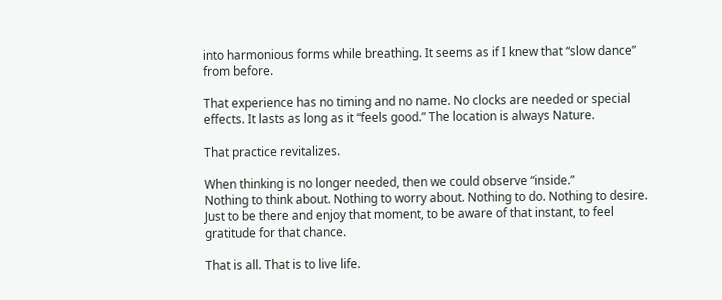into harmonious forms while breathing. It seems as if I knew that “slow dance” from before.

That experience has no timing and no name. No clocks are needed or special effects. It lasts as long as it “feels good.” The location is always Nature.

That practice revitalizes.

When thinking is no longer needed, then we could observe “inside.”
Nothing to think about. Nothing to worry about. Nothing to do. Nothing to desire. Just to be there and enjoy that moment, to be aware of that instant, to feel gratitude for that chance.

That is all. That is to live life.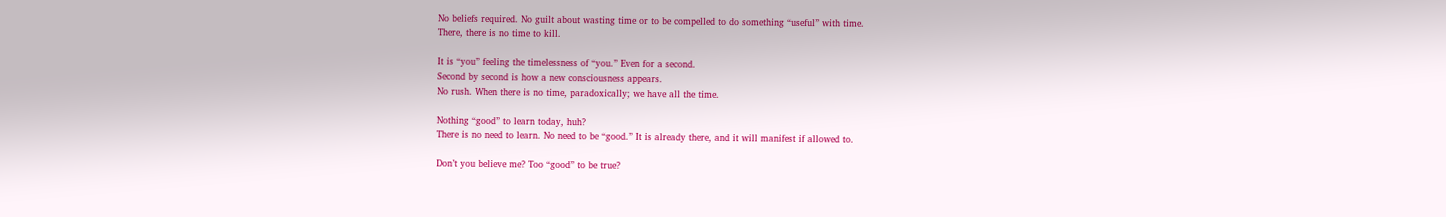No beliefs required. No guilt about wasting time or to be compelled to do something “useful” with time.
There, there is no time to kill.

It is “you” feeling the timelessness of “you.” Even for a second.
Second by second is how a new consciousness appears.
No rush. When there is no time, paradoxically; we have all the time.

Nothing “good” to learn today, huh?
There is no need to learn. No need to be “good.” It is already there, and it will manifest if allowed to.

Don’t you believe me? Too “good” to be true?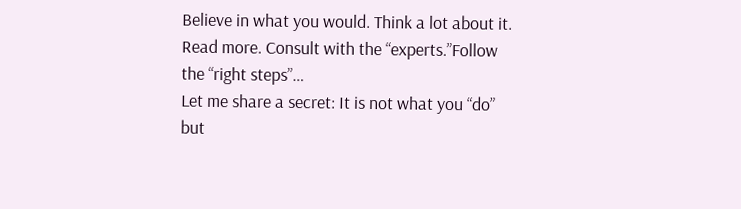Believe in what you would. Think a lot about it. Read more. Consult with the “experts.”Follow the “right steps”…
Let me share a secret: It is not what you “do” but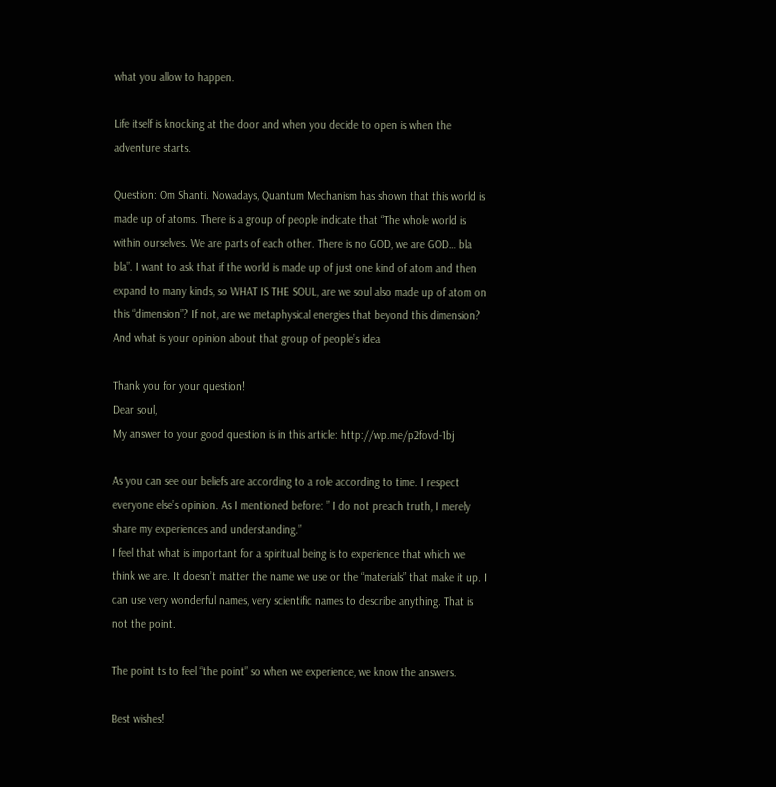what you allow to happen.

Life itself is knocking at the door and when you decide to open is when the adventure starts.

Question: Om Shanti. Nowadays, Quantum Mechanism has shown that this world is made up of atoms. There is a group of people indicate that “The whole world is within ourselves. We are parts of each other. There is no GOD, we are GOD… bla bla”. I want to ask that if the world is made up of just one kind of atom and then expand to many kinds, so WHAT IS THE SOUL, are we soul also made up of atom on this “dimension”? If not, are we metaphysical energies that beyond this dimension? And what is your opinion about that group of people’s idea

Thank you for your question!
Dear soul,
My answer to your good question is in this article: http://wp.me/p2fovd-1bj

As you can see our beliefs are according to a role according to time. I respect everyone else’s opinion. As I mentioned before: ” I do not preach truth, I merely share my experiences and understanding.”
I feel that what is important for a spiritual being is to experience that which we think we are. It doesn’t matter the name we use or the “materials” that make it up. I can use very wonderful names, very scientific names to describe anything. That is not the point.

The point ts to feel “the point” so when we experience, we know the answers.

Best wishes!